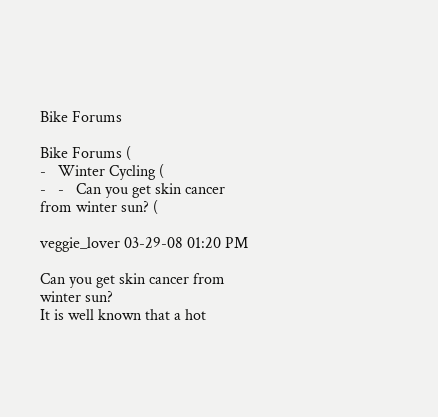Bike Forums

Bike Forums (
-   Winter Cycling (
-   -   Can you get skin cancer from winter sun? (

veggie_lover 03-29-08 01:20 PM

Can you get skin cancer from winter sun?
It is well known that a hot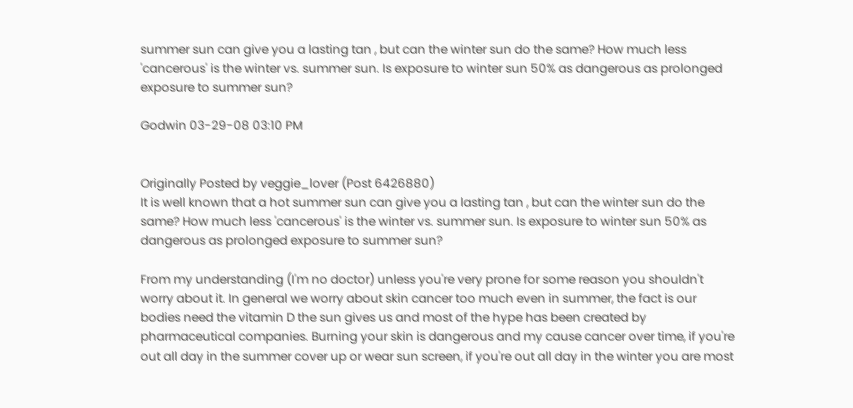summer sun can give you a lasting tan , but can the winter sun do the same? How much less 'cancerous' is the winter vs. summer sun. Is exposure to winter sun 50% as dangerous as prolonged exposure to summer sun?

Godwin 03-29-08 03:10 PM


Originally Posted by veggie_lover (Post 6426880)
It is well known that a hot summer sun can give you a lasting tan , but can the winter sun do the same? How much less 'cancerous' is the winter vs. summer sun. Is exposure to winter sun 50% as dangerous as prolonged exposure to summer sun?

From my understanding (I'm no doctor) unless you're very prone for some reason you shouldn't worry about it. In general we worry about skin cancer too much even in summer, the fact is our bodies need the vitamin D the sun gives us and most of the hype has been created by pharmaceutical companies. Burning your skin is dangerous and my cause cancer over time, if you're out all day in the summer cover up or wear sun screen, if you're out all day in the winter you are most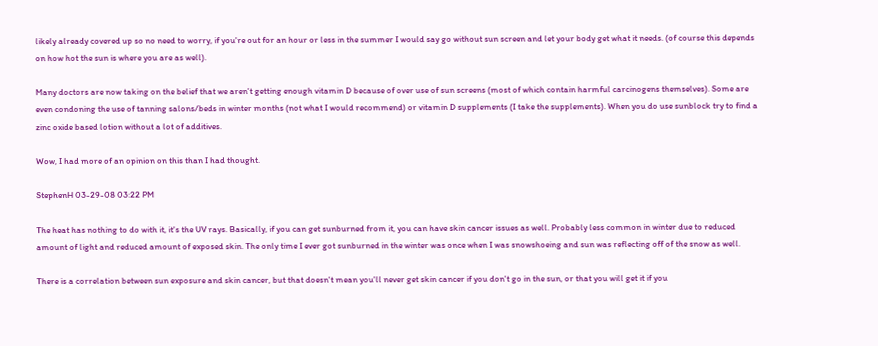likely already covered up so no need to worry, if you're out for an hour or less in the summer I would say go without sun screen and let your body get what it needs. (of course this depends on how hot the sun is where you are as well).

Many doctors are now taking on the belief that we aren't getting enough vitamin D because of over use of sun screens (most of which contain harmful carcinogens themselves). Some are even condoning the use of tanning salons/beds in winter months (not what I would recommend) or vitamin D supplements (I take the supplements). When you do use sunblock try to find a zinc oxide based lotion without a lot of additives.

Wow, I had more of an opinion on this than I had thought.

StephenH 03-29-08 03:22 PM

The heat has nothing to do with it, it's the UV rays. Basically, if you can get sunburned from it, you can have skin cancer issues as well. Probably less common in winter due to reduced amount of light and reduced amount of exposed skin. The only time I ever got sunburned in the winter was once when I was snowshoeing and sun was reflecting off of the snow as well.

There is a correlation between sun exposure and skin cancer, but that doesn't mean you'll never get skin cancer if you don't go in the sun, or that you will get it if you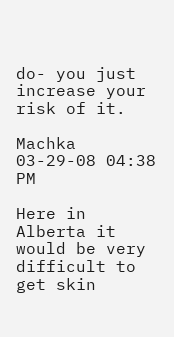do- you just increase your risk of it.

Machka 03-29-08 04:38 PM

Here in Alberta it would be very difficult to get skin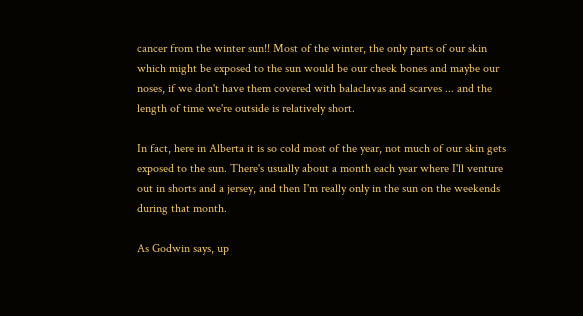cancer from the winter sun!! Most of the winter, the only parts of our skin which might be exposed to the sun would be our cheek bones and maybe our noses, if we don't have them covered with balaclavas and scarves ... and the length of time we're outside is relatively short.

In fact, here in Alberta it is so cold most of the year, not much of our skin gets exposed to the sun. There's usually about a month each year where I'll venture out in shorts and a jersey, and then I'm really only in the sun on the weekends during that month.

As Godwin says, up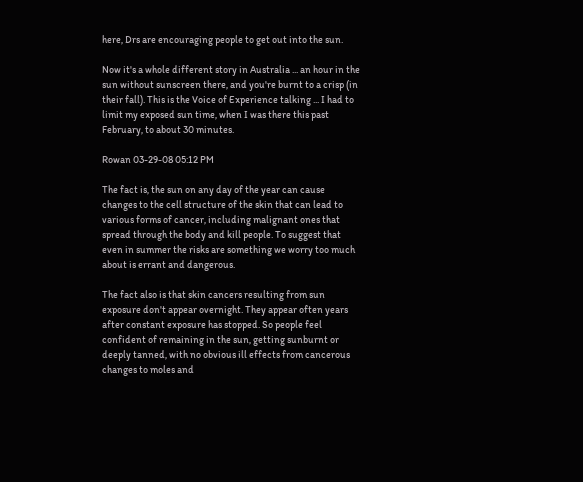here, Drs are encouraging people to get out into the sun.

Now it's a whole different story in Australia ... an hour in the sun without sunscreen there, and you're burnt to a crisp (in their fall). This is the Voice of Experience talking ... I had to limit my exposed sun time, when I was there this past February, to about 30 minutes.

Rowan 03-29-08 05:12 PM

The fact is, the sun on any day of the year can cause changes to the cell structure of the skin that can lead to various forms of cancer, including malignant ones that spread through the body and kill people. To suggest that even in summer the risks are something we worry too much about is errant and dangerous.

The fact also is that skin cancers resulting from sun exposure don't appear overnight. They appear often years after constant exposure has stopped. So people feel confident of remaining in the sun, getting sunburnt or deeply tanned, with no obvious ill effects from cancerous changes to moles and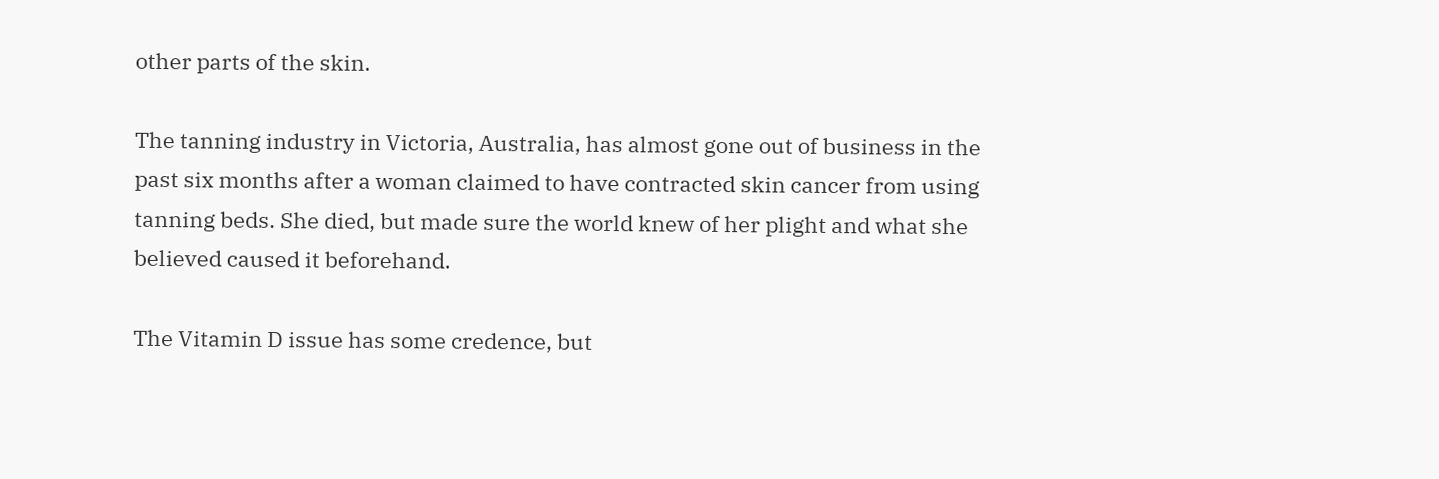other parts of the skin.

The tanning industry in Victoria, Australia, has almost gone out of business in the past six months after a woman claimed to have contracted skin cancer from using tanning beds. She died, but made sure the world knew of her plight and what she believed caused it beforehand.

The Vitamin D issue has some credence, but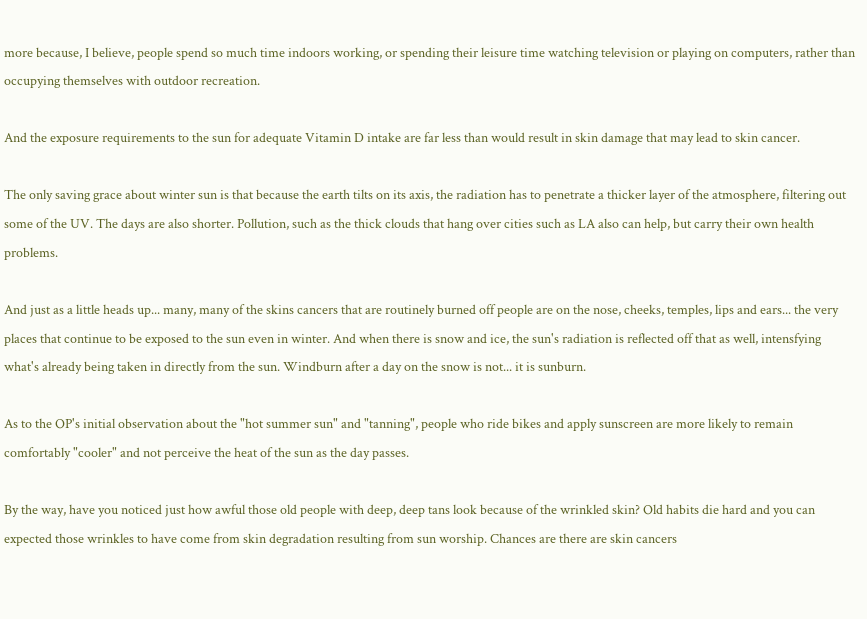more because, I believe, people spend so much time indoors working, or spending their leisure time watching television or playing on computers, rather than occupying themselves with outdoor recreation.

And the exposure requirements to the sun for adequate Vitamin D intake are far less than would result in skin damage that may lead to skin cancer.

The only saving grace about winter sun is that because the earth tilts on its axis, the radiation has to penetrate a thicker layer of the atmosphere, filtering out some of the UV. The days are also shorter. Pollution, such as the thick clouds that hang over cities such as LA also can help, but carry their own health problems.

And just as a little heads up... many, many of the skins cancers that are routinely burned off people are on the nose, cheeks, temples, lips and ears... the very places that continue to be exposed to the sun even in winter. And when there is snow and ice, the sun's radiation is reflected off that as well, intensfying what's already being taken in directly from the sun. Windburn after a day on the snow is not... it is sunburn.

As to the OP's initial observation about the "hot summer sun" and "tanning", people who ride bikes and apply sunscreen are more likely to remain comfortably "cooler" and not perceive the heat of the sun as the day passes.

By the way, have you noticed just how awful those old people with deep, deep tans look because of the wrinkled skin? Old habits die hard and you can expected those wrinkles to have come from skin degradation resulting from sun worship. Chances are there are skin cancers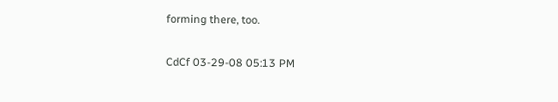forming there, too.

CdCf 03-29-08 05:13 PM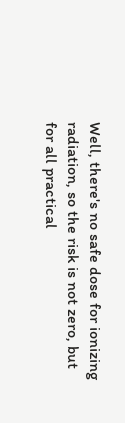Well, there's no safe dose for ionizing radiation, so the risk is not zero, but for all practical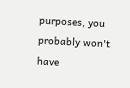purposes, you probably won't have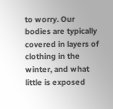to worry. Our bodies are typically covered in layers of clothing in the winter, and what little is exposed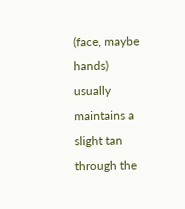(face, maybe hands) usually maintains a slight tan through the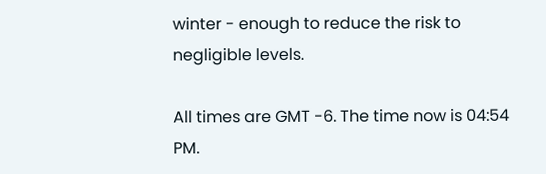winter - enough to reduce the risk to negligible levels.

All times are GMT -6. The time now is 04:54 PM.